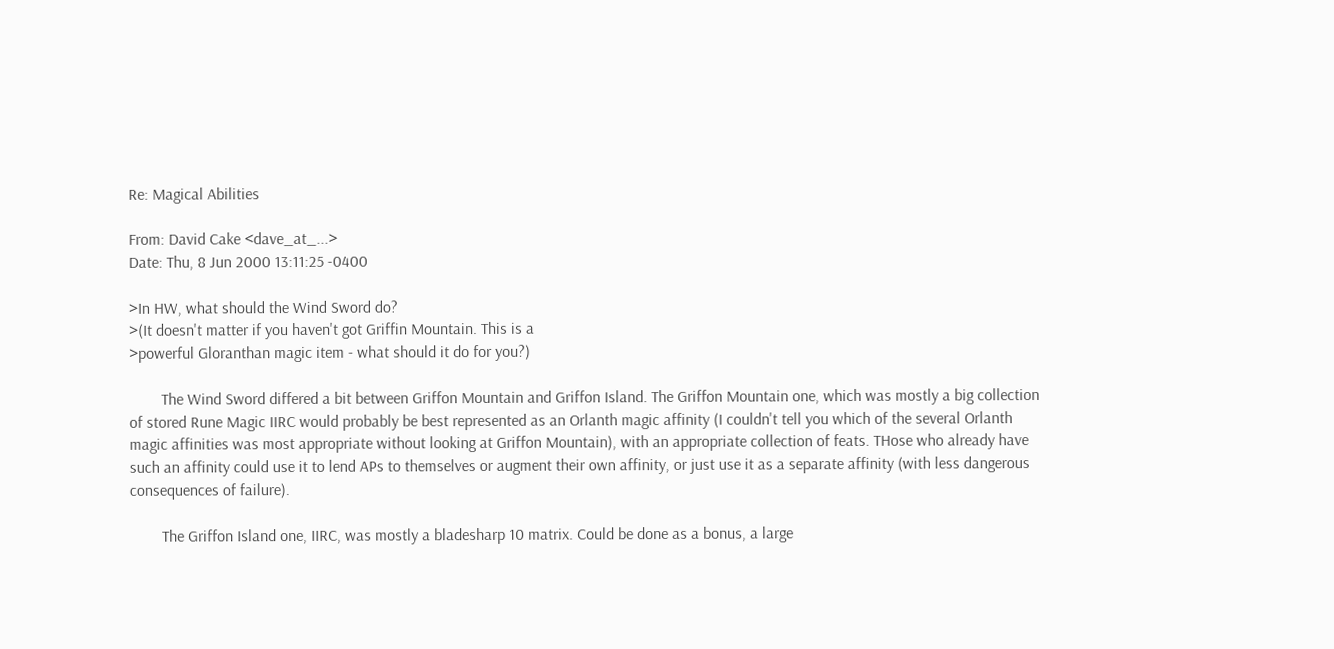Re: Magical Abilities

From: David Cake <dave_at_...>
Date: Thu, 8 Jun 2000 13:11:25 -0400

>In HW, what should the Wind Sword do?
>(It doesn't matter if you haven't got Griffin Mountain. This is a
>powerful Gloranthan magic item - what should it do for you?)

        The Wind Sword differed a bit between Griffon Mountain and Griffon Island. The Griffon Mountain one, which was mostly a big collection of stored Rune Magic IIRC would probably be best represented as an Orlanth magic affinity (I couldn't tell you which of the several Orlanth magic affinities was most appropriate without looking at Griffon Mountain), with an appropriate collection of feats. THose who already have such an affinity could use it to lend APs to themselves or augment their own affinity, or just use it as a separate affinity (with less dangerous consequences of failure).

        The Griffon Island one, IIRC, was mostly a bladesharp 10 matrix. Could be done as a bonus, a large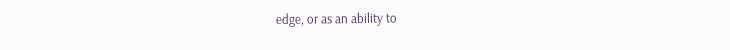edge, or as an ability to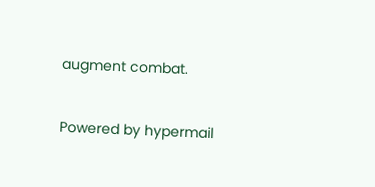augment combat.


Powered by hypermail